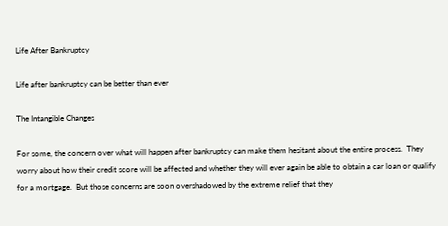Life After Bankruptcy

Life after bankruptcy can be better than ever

The Intangible Changes

For some, the concern over what will happen after bankruptcy can make them hesitant about the entire process.  They worry about how their credit score will be affected and whether they will ever again be able to obtain a car loan or qualify for a mortgage.  But those concerns are soon overshadowed by the extreme relief that they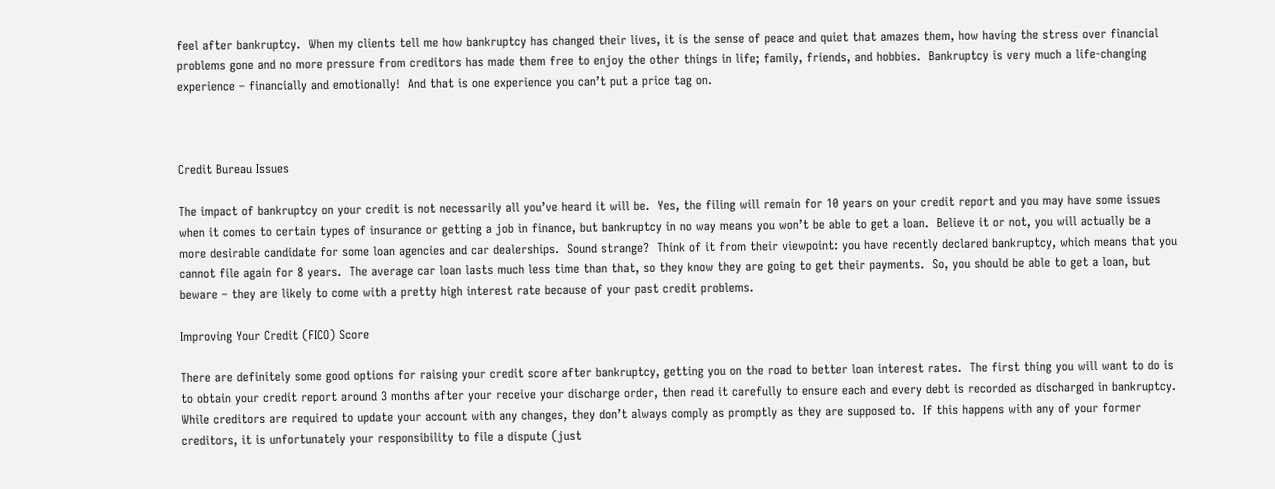feel after bankruptcy.  When my clients tell me how bankruptcy has changed their lives, it is the sense of peace and quiet that amazes them, how having the stress over financial problems gone and no more pressure from creditors has made them free to enjoy the other things in life; family, friends, and hobbies.  Bankruptcy is very much a life-changing experience – financially and emotionally!  And that is one experience you can’t put a price tag on.



Credit Bureau Issues

The impact of bankruptcy on your credit is not necessarily all you’ve heard it will be.  Yes, the filing will remain for 10 years on your credit report and you may have some issues when it comes to certain types of insurance or getting a job in finance, but bankruptcy in no way means you won’t be able to get a loan.  Believe it or not, you will actually be a more desirable candidate for some loan agencies and car dealerships.  Sound strange?  Think of it from their viewpoint: you have recently declared bankruptcy, which means that you cannot file again for 8 years.  The average car loan lasts much less time than that, so they know they are going to get their payments.  So, you should be able to get a loan, but beware – they are likely to come with a pretty high interest rate because of your past credit problems.

Improving Your Credit (FICO) Score

There are definitely some good options for raising your credit score after bankruptcy, getting you on the road to better loan interest rates.  The first thing you will want to do is to obtain your credit report around 3 months after your receive your discharge order, then read it carefully to ensure each and every debt is recorded as discharged in bankruptcy.  While creditors are required to update your account with any changes, they don’t always comply as promptly as they are supposed to.  If this happens with any of your former creditors, it is unfortunately your responsibility to file a dispute (just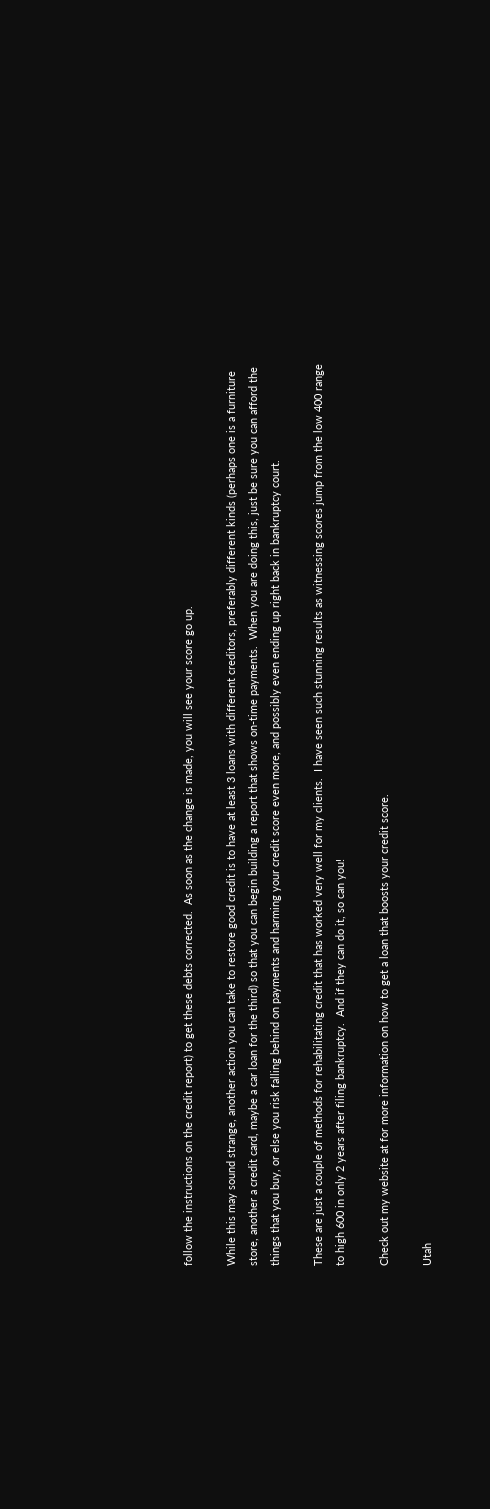follow the instructions on the credit report) to get these debts corrected.  As soon as the change is made, you will see your score go up.

While this may sound strange, another action you can take to restore good credit is to have at least 3 loans with different creditors, preferably different kinds (perhaps one is a furniture store, another a credit card, maybe a car loan for the third) so that you can begin building a report that shows on-time payments.  When you are doing this, just be sure you can afford the things that you buy, or else you risk falling behind on payments and harming your credit score even more, and possibly even ending up right back in bankruptcy court.

These are just a couple of methods for rehabilitating credit that has worked very well for my clients.  I have seen such stunning results as witnessing scores jump from the low 400 range to high 600 in only 2 years after filing bankruptcy.  And if they can do it, so can you!

Check out my website at for more information on how to get a loan that boosts your credit score.

Utah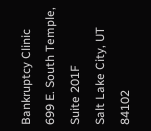Bankruptcy Clinic
699 E. South Temple, Suite 201F
Salt Lake City, UT 84102